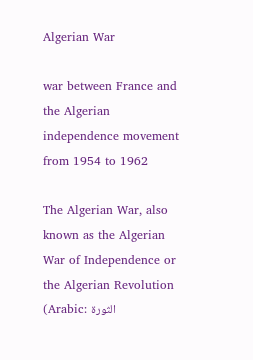Algerian War

war between France and the Algerian independence movement from 1954 to 1962

The Algerian War, also known as the Algerian War of Independence or the Algerian Revolution (Arabic: الثورة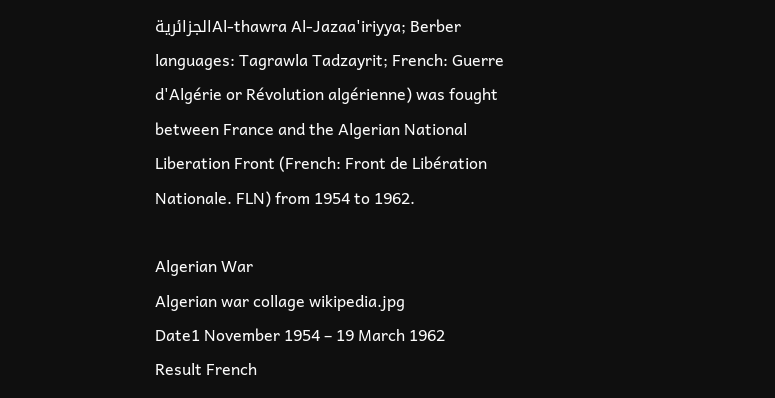الجزائريةAl-thawra Al-Jazaa'iriyya; Berber languages: Tagrawla Tadzayrit; French: Guerre d'Algérie or Révolution algérienne) was fought between France and the Algerian National Liberation Front (French: Front de Libération Nationale. FLN) from 1954 to 1962.

Algerian War
Algerian war collage wikipedia.jpg
Date1 November 1954 – 19 March 1962
Result French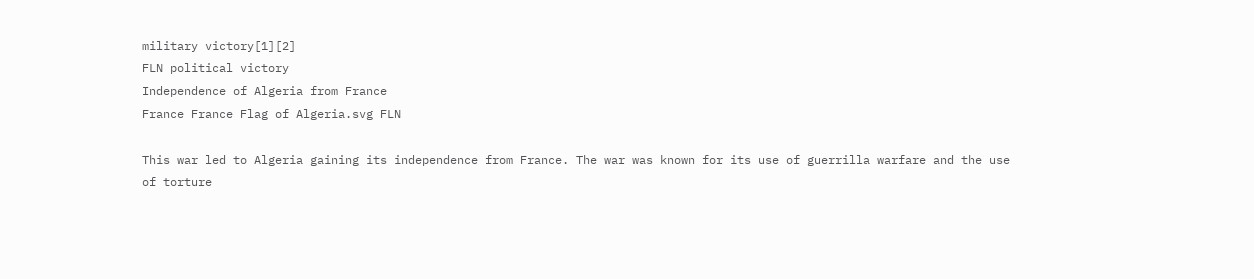military victory[1][2]
FLN political victory
Independence of Algeria from France
France France Flag of Algeria.svg FLN

This war led to Algeria gaining its independence from France. The war was known for its use of guerrilla warfare and the use of torture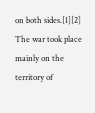on both sides.[1][2] The war took place mainly on the territory of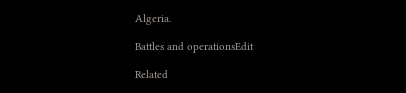Algeria.

Battles and operationsEdit

Related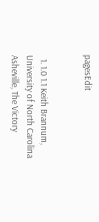pagesEdit


  1. 1.0 1.1 Keith Brannum, University of North Carolina Asheville, The Victory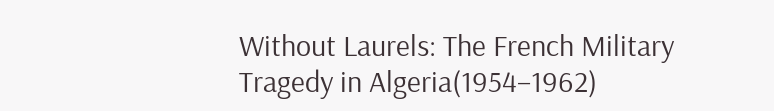Without Laurels: The French Military Tragedy in Algeria(1954–1962)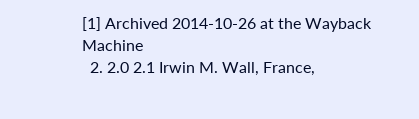[1] Archived 2014-10-26 at the Wayback Machine
  2. 2.0 2.1 Irwin M. Wall, France,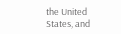the United States, and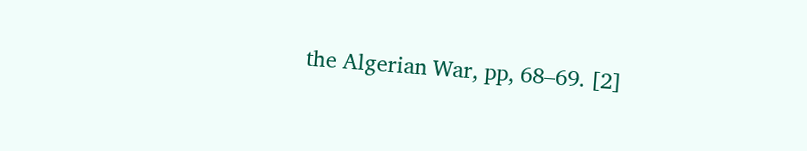the Algerian War, pp, 68–69. [2]